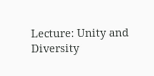Lecture: Unity and Diversity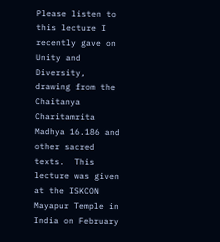Please listen to this lecture I recently gave on Unity and Diversity, drawing from the Chaitanya Charitamrita Madhya 16.186 and other sacred texts.  This lecture was given at the ISKCON Mayapur Temple in India on February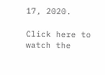17, 2020.

Click here to watch the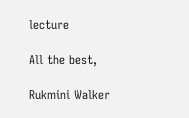lecture

All the best,

Rukmini Walker